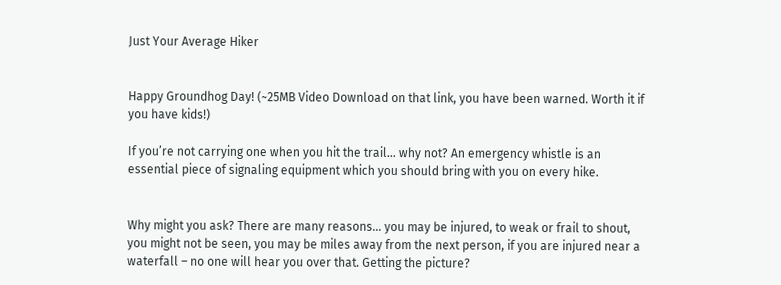Just Your Average Hiker


Happy Groundhog Day! (~25MB Video Download on that link, you have been warned. Worth it if you have kids!)

If you’re not carrying one when you hit the trail… why not? An emergency whistle is an essential piece of signaling equipment which you should bring with you on every hike.


Why might you ask? There are many reasons… you may be injured, to weak or frail to shout, you might not be seen, you may be miles away from the next person, if you are injured near a waterfall – no one will hear you over that. Getting the picture?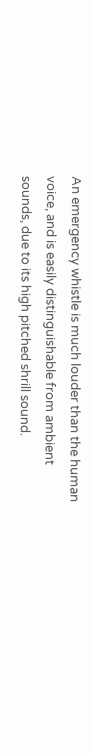An emergency whistle is much louder than the human voice, and is easily distinguishable from ambient sounds, due to its high pitched shrill sound.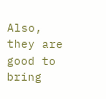Also, they are good to bring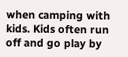when camping with kids. Kids often run off and go play by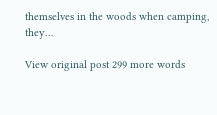themselves in the woods when camping, they…

View original post 299 more words